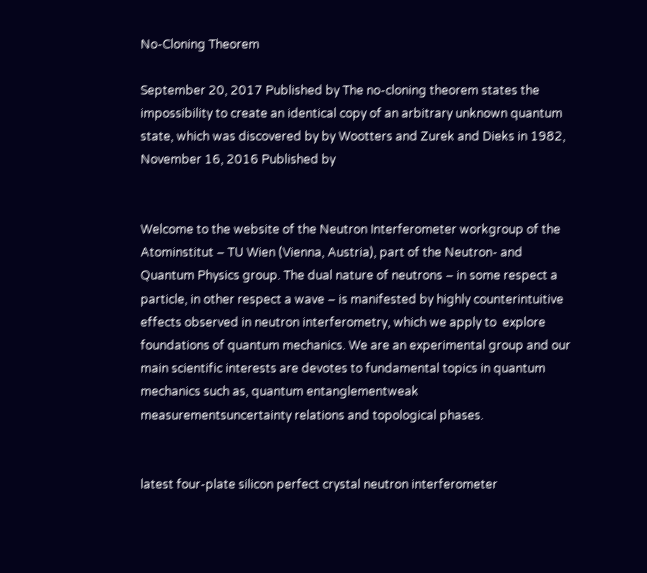No-Cloning Theorem

September 20, 2017 Published by The no-cloning theorem states the impossibility to create an identical copy of an arbitrary unknown quantum state, which was discovered by by Wootters and Zurek and Dieks in 1982,
November 16, 2016 Published by


Welcome to the website of the Neutron Interferometer workgroup of the Atominstitut – TU Wien (Vienna, Austria), part of the Neutron- and Quantum Physics group. The dual nature of neutrons – in some respect a particle, in other respect a wave – is manifested by highly counterintuitive effects observed in neutron interferometry, which we apply to  explore foundations of quantum mechanics. We are an experimental group and our main scientific interests are devotes to fundamental topics in quantum mechanics such as, quantum entanglementweak measurementsuncertainty relations and topological phases.


latest four-plate silicon perfect crystal neutron interferometer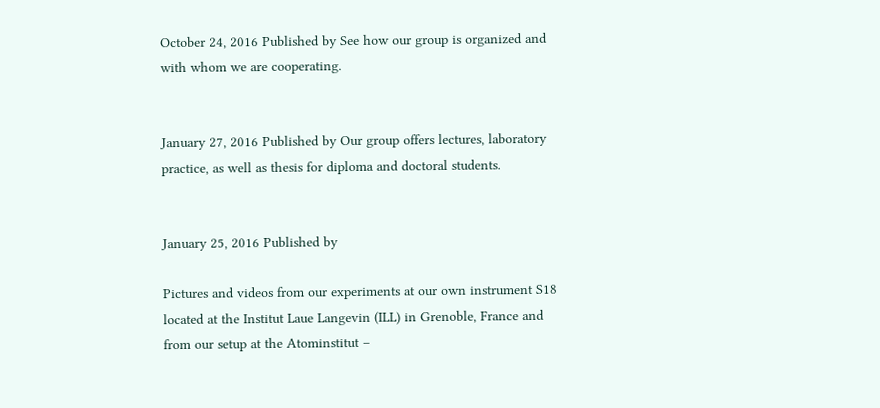October 24, 2016 Published by See how our group is organized and with whom we are cooperating.


January 27, 2016 Published by Our group offers lectures, laboratory practice, as well as thesis for diploma and doctoral students.


January 25, 2016 Published by

Pictures and videos from our experiments at our own instrument S18 located at the Institut Laue Langevin (ILL) in Grenoble, France and from our setup at the Atominstitut –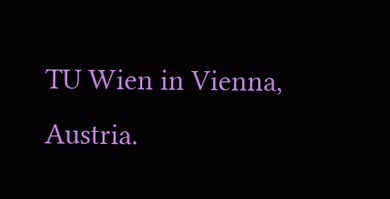TU Wien in Vienna, Austria.